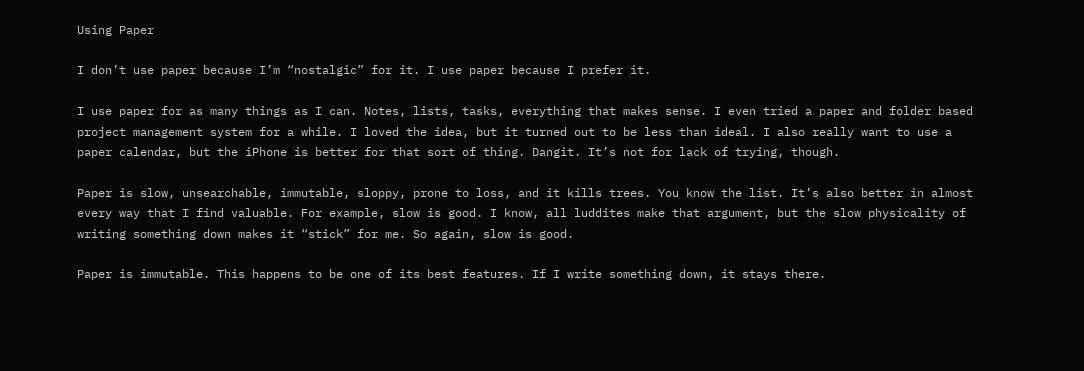Using Paper

I don’t use paper because I’m “nostalgic” for it. I use paper because I prefer it.

I use paper for as many things as I can. Notes, lists, tasks, everything that makes sense. I even tried a paper and folder based project management system for a while. I loved the idea, but it turned out to be less than ideal. I also really want to use a paper calendar, but the iPhone is better for that sort of thing. Dangit. It’s not for lack of trying, though.

Paper is slow, unsearchable, immutable, sloppy, prone to loss, and it kills trees. You know the list. It’s also better in almost every way that I find valuable. For example, slow is good. I know, all luddites make that argument, but the slow physicality of writing something down makes it “stick” for me. So again, slow is good.

Paper is immutable. This happens to be one of its best features. If I write something down, it stays there.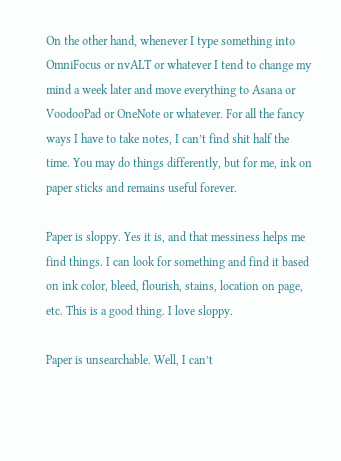On the other hand, whenever I type something into OmniFocus or nvALT or whatever I tend to change my mind a week later and move everything to Asana or VoodooPad or OneNote or whatever. For all the fancy ways I have to take notes, I can’t find shit half the time. You may do things differently, but for me, ink on paper sticks and remains useful forever.

Paper is sloppy. Yes it is, and that messiness helps me find things. I can look for something and find it based on ink color, bleed, flourish, stains, location on page, etc. This is a good thing. I love sloppy.

Paper is unsearchable. Well, I can’t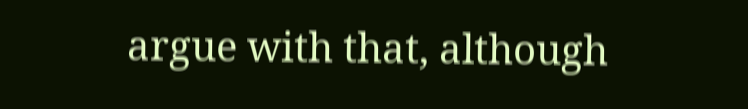argue with that, although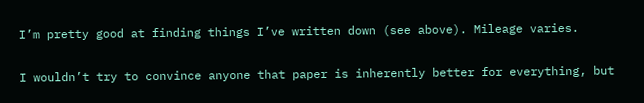I’m pretty good at finding things I’ve written down (see above). Mileage varies.

I wouldn’t try to convince anyone that paper is inherently better for everything, but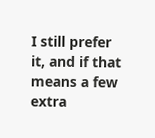I still prefer it, and if that means a few extra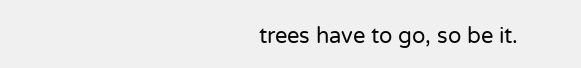trees have to go, so be it.